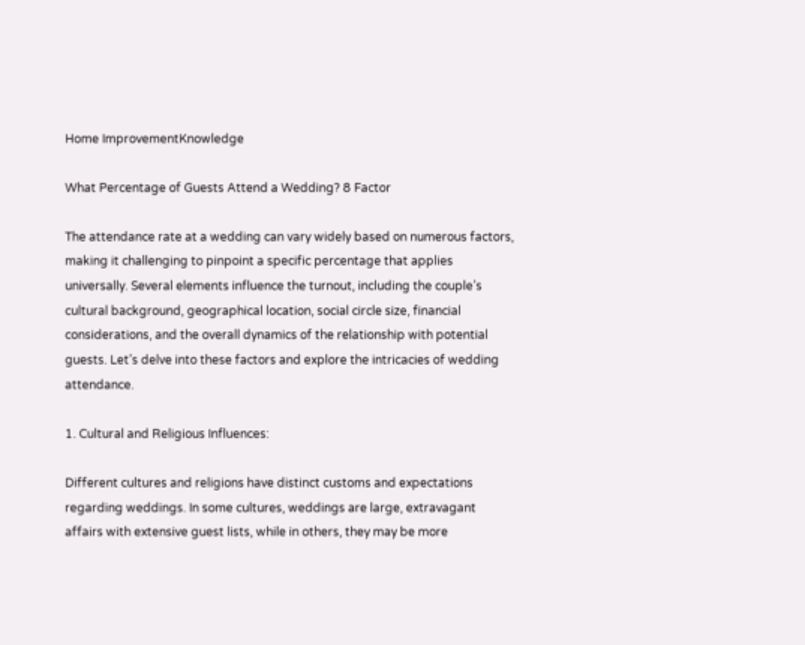Home ImprovementKnowledge

What Percentage of Guests Attend a Wedding? 8 Factor

The attendance rate at a wedding can vary widely based on numerous factors, making it challenging to pinpoint a specific percentage that applies universally. Several elements influence the turnout, including the couple’s cultural background, geographical location, social circle size, financial considerations, and the overall dynamics of the relationship with potential guests. Let’s delve into these factors and explore the intricacies of wedding attendance.

1. Cultural and Religious Influences:

Different cultures and religions have distinct customs and expectations regarding weddings. In some cultures, weddings are large, extravagant affairs with extensive guest lists, while in others, they may be more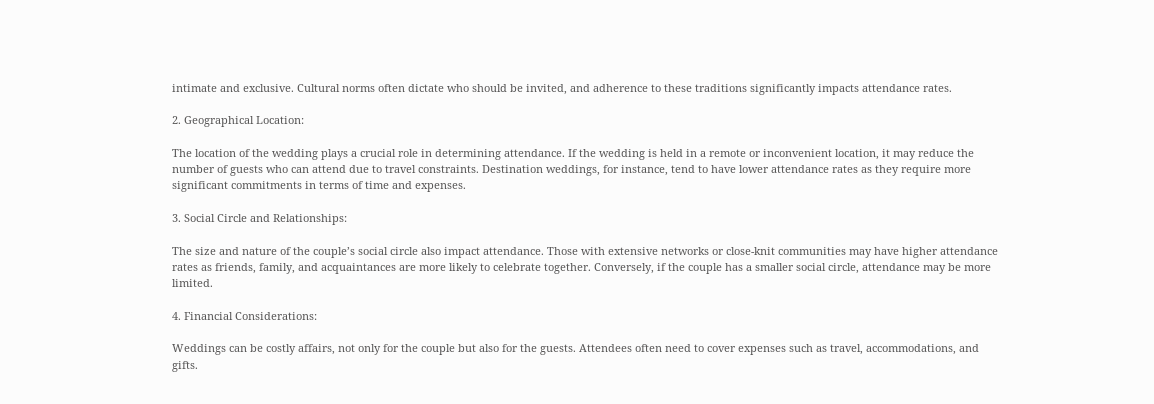intimate and exclusive. Cultural norms often dictate who should be invited, and adherence to these traditions significantly impacts attendance rates.

2. Geographical Location:

The location of the wedding plays a crucial role in determining attendance. If the wedding is held in a remote or inconvenient location, it may reduce the number of guests who can attend due to travel constraints. Destination weddings, for instance, tend to have lower attendance rates as they require more significant commitments in terms of time and expenses.

3. Social Circle and Relationships:

The size and nature of the couple’s social circle also impact attendance. Those with extensive networks or close-knit communities may have higher attendance rates as friends, family, and acquaintances are more likely to celebrate together. Conversely, if the couple has a smaller social circle, attendance may be more limited.

4. Financial Considerations:

Weddings can be costly affairs, not only for the couple but also for the guests. Attendees often need to cover expenses such as travel, accommodations, and gifts.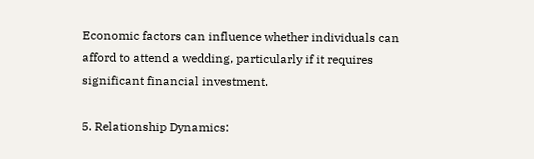Economic factors can influence whether individuals can afford to attend a wedding, particularly if it requires significant financial investment.

5. Relationship Dynamics: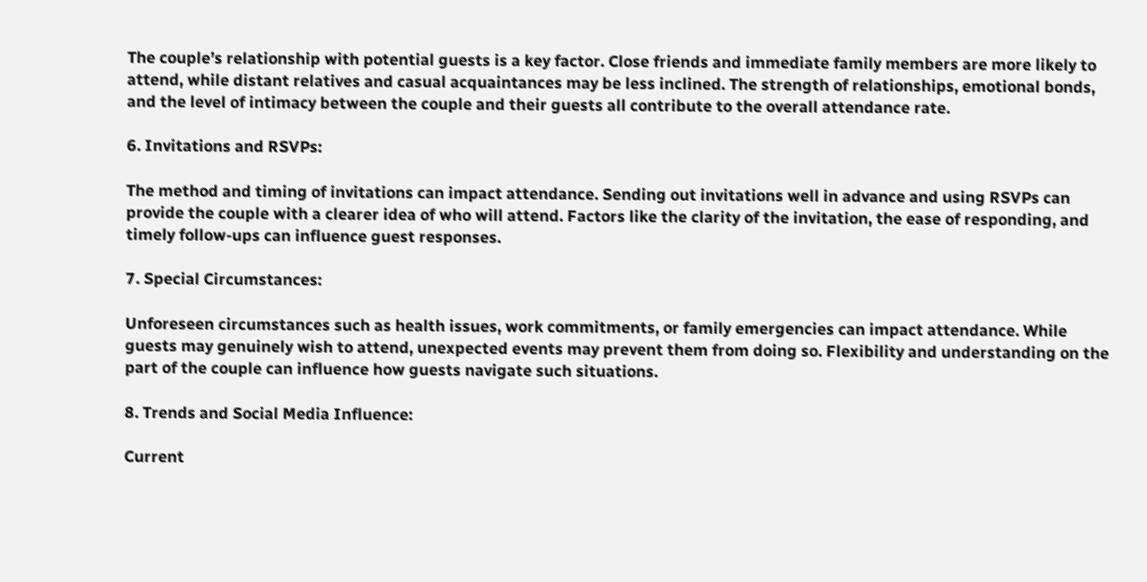The couple’s relationship with potential guests is a key factor. Close friends and immediate family members are more likely to attend, while distant relatives and casual acquaintances may be less inclined. The strength of relationships, emotional bonds, and the level of intimacy between the couple and their guests all contribute to the overall attendance rate.

6. Invitations and RSVPs:

The method and timing of invitations can impact attendance. Sending out invitations well in advance and using RSVPs can provide the couple with a clearer idea of who will attend. Factors like the clarity of the invitation, the ease of responding, and timely follow-ups can influence guest responses.

7. Special Circumstances:

Unforeseen circumstances such as health issues, work commitments, or family emergencies can impact attendance. While guests may genuinely wish to attend, unexpected events may prevent them from doing so. Flexibility and understanding on the part of the couple can influence how guests navigate such situations.

8. Trends and Social Media Influence:

Current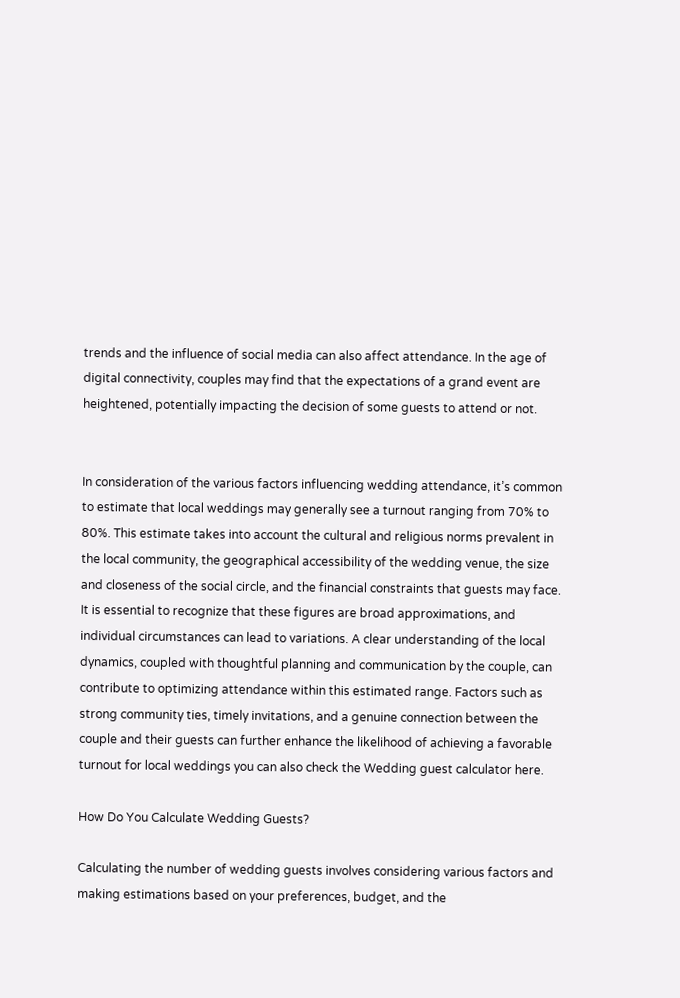trends and the influence of social media can also affect attendance. In the age of digital connectivity, couples may find that the expectations of a grand event are heightened, potentially impacting the decision of some guests to attend or not.


In consideration of the various factors influencing wedding attendance, it’s common to estimate that local weddings may generally see a turnout ranging from 70% to 80%. This estimate takes into account the cultural and religious norms prevalent in the local community, the geographical accessibility of the wedding venue, the size and closeness of the social circle, and the financial constraints that guests may face. It is essential to recognize that these figures are broad approximations, and individual circumstances can lead to variations. A clear understanding of the local dynamics, coupled with thoughtful planning and communication by the couple, can contribute to optimizing attendance within this estimated range. Factors such as strong community ties, timely invitations, and a genuine connection between the couple and their guests can further enhance the likelihood of achieving a favorable turnout for local weddings you can also check the Wedding guest calculator here.

How Do You Calculate Wedding Guests?

Calculating the number of wedding guests involves considering various factors and making estimations based on your preferences, budget, and the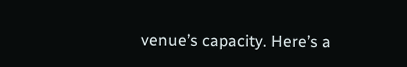venue’s capacity. Here’s a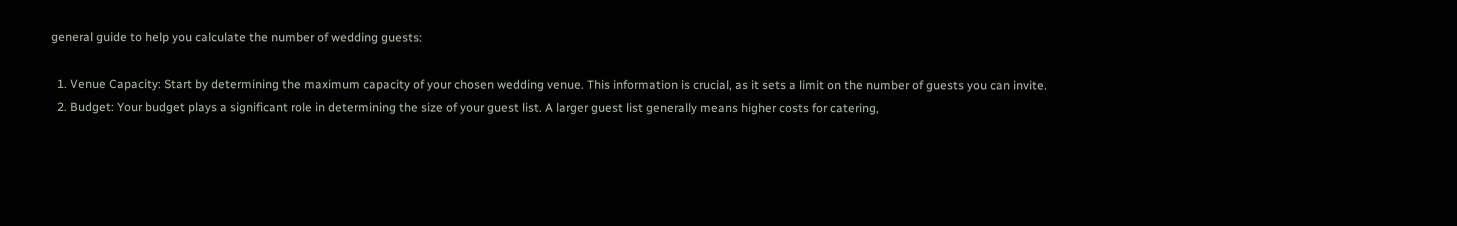general guide to help you calculate the number of wedding guests:

  1. Venue Capacity: Start by determining the maximum capacity of your chosen wedding venue. This information is crucial, as it sets a limit on the number of guests you can invite.
  2. Budget: Your budget plays a significant role in determining the size of your guest list. A larger guest list generally means higher costs for catering,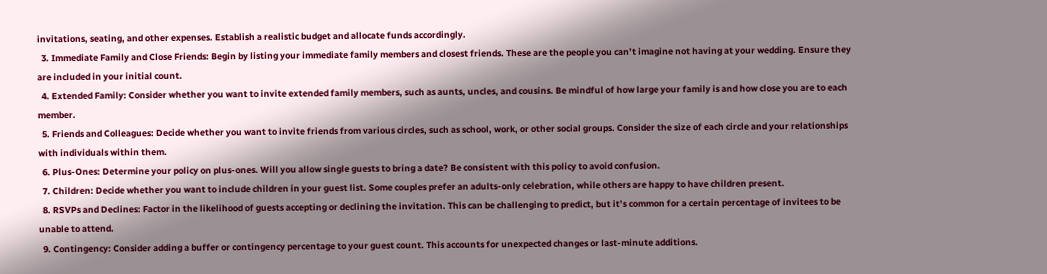invitations, seating, and other expenses. Establish a realistic budget and allocate funds accordingly.
  3. Immediate Family and Close Friends: Begin by listing your immediate family members and closest friends. These are the people you can’t imagine not having at your wedding. Ensure they are included in your initial count.
  4. Extended Family: Consider whether you want to invite extended family members, such as aunts, uncles, and cousins. Be mindful of how large your family is and how close you are to each member.
  5. Friends and Colleagues: Decide whether you want to invite friends from various circles, such as school, work, or other social groups. Consider the size of each circle and your relationships with individuals within them.
  6. Plus-Ones: Determine your policy on plus-ones. Will you allow single guests to bring a date? Be consistent with this policy to avoid confusion.
  7. Children: Decide whether you want to include children in your guest list. Some couples prefer an adults-only celebration, while others are happy to have children present.
  8. RSVPs and Declines: Factor in the likelihood of guests accepting or declining the invitation. This can be challenging to predict, but it’s common for a certain percentage of invitees to be unable to attend.
  9. Contingency: Consider adding a buffer or contingency percentage to your guest count. This accounts for unexpected changes or last-minute additions.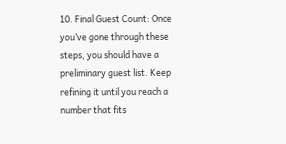10. Final Guest Count: Once you’ve gone through these steps, you should have a preliminary guest list. Keep refining it until you reach a number that fits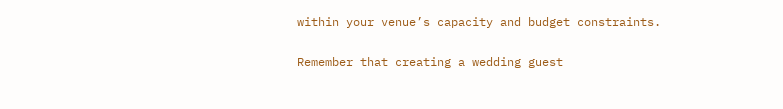within your venue’s capacity and budget constraints.

Remember that creating a wedding guest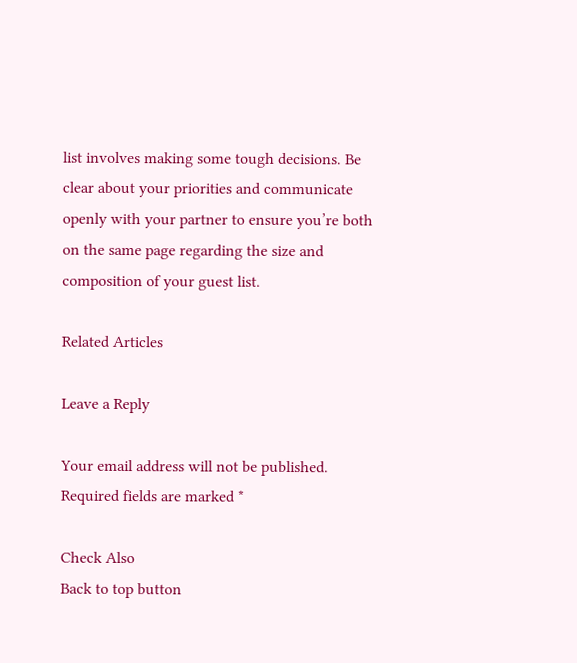list involves making some tough decisions. Be clear about your priorities and communicate openly with your partner to ensure you’re both on the same page regarding the size and composition of your guest list.

Related Articles

Leave a Reply

Your email address will not be published. Required fields are marked *

Check Also
Back to top button